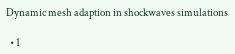Dynamic mesh adaption in shockwaves simulations

  • 1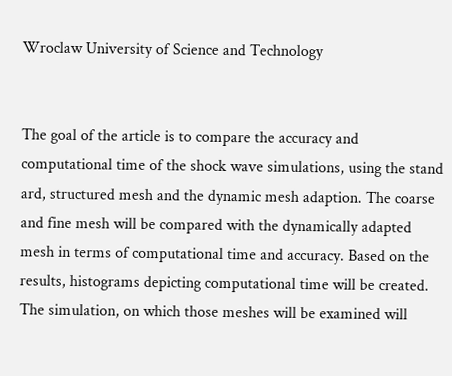Wroclaw University of Science and Technology


The goal of the article is to compare the accuracy and computational time of the shock wave simulations, using the stand ard, structured mesh and the dynamic mesh adaption. The coarse and fine mesh will be compared with the dynamically adapted mesh in terms of computational time and accuracy. Based on the results, histograms depicting computational time will be created. The simulation, on which those meshes will be examined will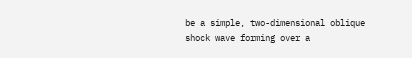be a simple, two-dimensional oblique shock wave forming over a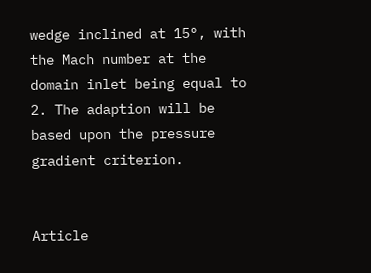wedge inclined at 15°, with the Mach number at the domain inlet being equal to 2. The adaption will be based upon the pressure gradient criterion.


Article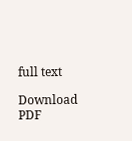full text

Download PDF